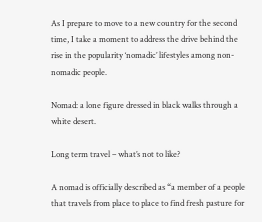As I prepare to move to a new country for the second time, I take a moment to address the drive behind the rise in the popularity ‘nomadic’ lifestyles among non-nomadic people.

Nomad: a lone figure dressed in black walks through a white desert.

Long term travel – what’s not to like?

A nomad is officially described as “a member of a people that travels from place to place to find fresh pasture for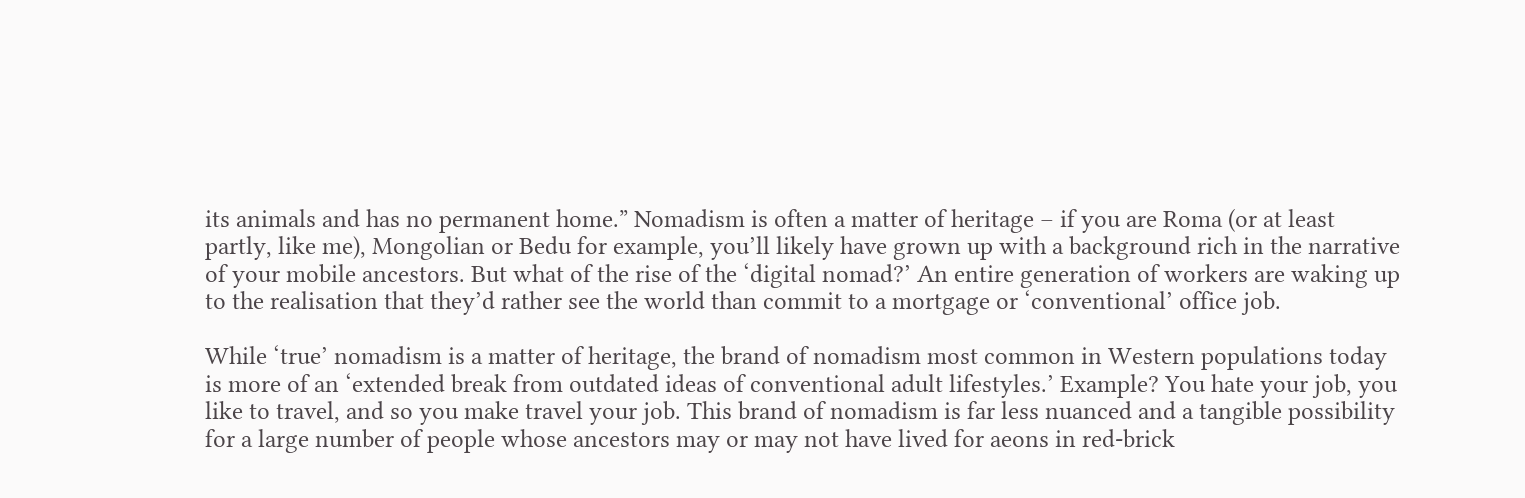its animals and has no permanent home.” Nomadism is often a matter of heritage – if you are Roma (or at least partly, like me), Mongolian or Bedu for example, you’ll likely have grown up with a background rich in the narrative of your mobile ancestors. But what of the rise of the ‘digital nomad?’ An entire generation of workers are waking up to the realisation that they’d rather see the world than commit to a mortgage or ‘conventional’ office job.

While ‘true’ nomadism is a matter of heritage, the brand of nomadism most common in Western populations today is more of an ‘extended break from outdated ideas of conventional adult lifestyles.’ Example? You hate your job, you like to travel, and so you make travel your job. This brand of nomadism is far less nuanced and a tangible possibility for a large number of people whose ancestors may or may not have lived for aeons in red-brick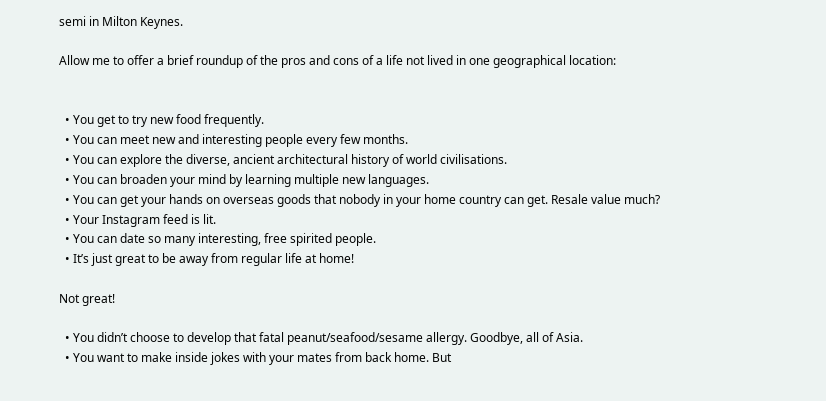semi in Milton Keynes.

Allow me to offer a brief roundup of the pros and cons of a life not lived in one geographical location:


  • You get to try new food frequently.
  • You can meet new and interesting people every few months.
  • You can explore the diverse, ancient architectural history of world civilisations.
  • You can broaden your mind by learning multiple new languages.
  • You can get your hands on overseas goods that nobody in your home country can get. Resale value much?
  • Your Instagram feed is lit.
  • You can date so many interesting, free spirited people.
  • It’s just great to be away from regular life at home!

Not great!

  • You didn’t choose to develop that fatal peanut/seafood/sesame allergy. Goodbye, all of Asia.
  • You want to make inside jokes with your mates from back home. But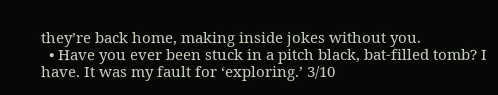they’re back home, making inside jokes without you.
  • Have you ever been stuck in a pitch black, bat-filled tomb? I have. It was my fault for ‘exploring.’ 3/10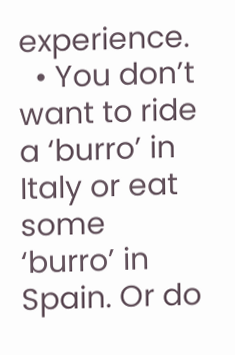experience.
  • You don’t want to ride a ‘burro’ in Italy or eat some ‘burro’ in Spain. Or do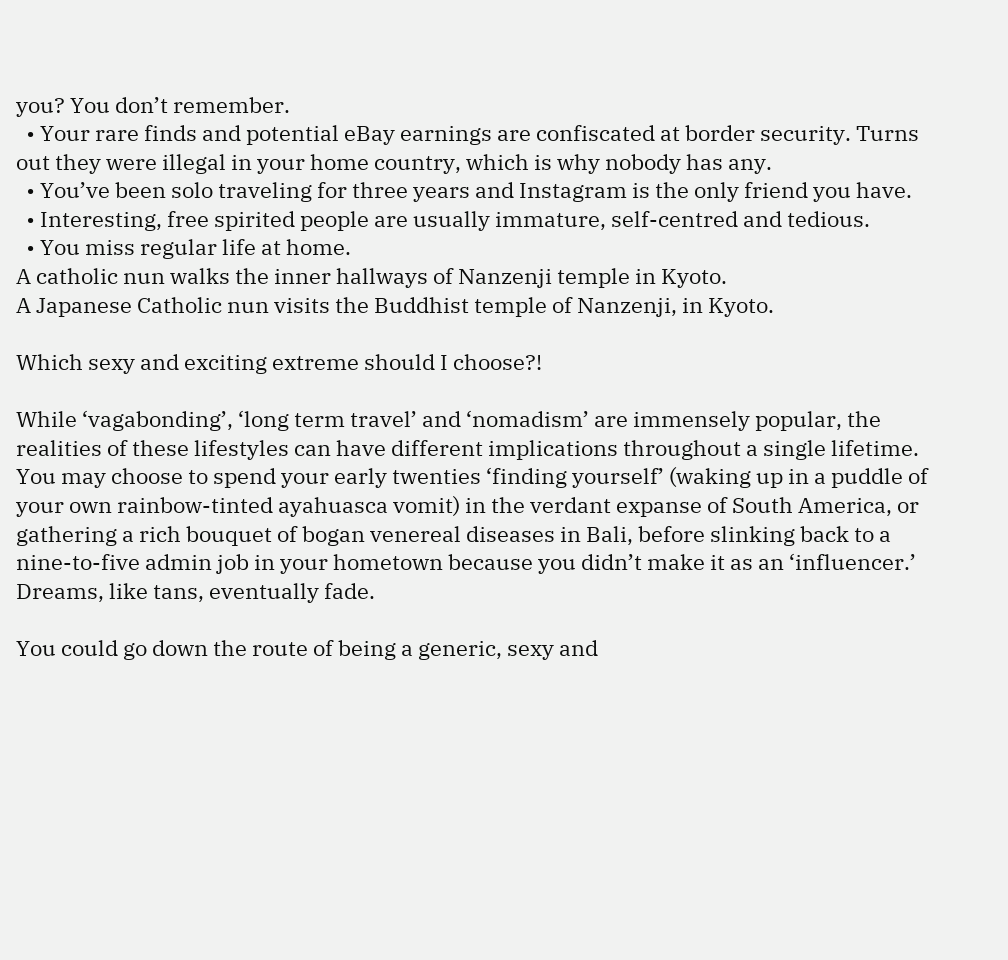you? You don’t remember.
  • Your rare finds and potential eBay earnings are confiscated at border security. Turns out they were illegal in your home country, which is why nobody has any.
  • You’ve been solo traveling for three years and Instagram is the only friend you have.
  • Interesting, free spirited people are usually immature, self-centred and tedious.
  • You miss regular life at home.
A catholic nun walks the inner hallways of Nanzenji temple in Kyoto.
A Japanese Catholic nun visits the Buddhist temple of Nanzenji, in Kyoto.

Which sexy and exciting extreme should I choose?!

While ‘vagabonding’, ‘long term travel’ and ‘nomadism’ are immensely popular, the realities of these lifestyles can have different implications throughout a single lifetime. You may choose to spend your early twenties ‘finding yourself’ (waking up in a puddle of your own rainbow-tinted ayahuasca vomit) in the verdant expanse of South America, or gathering a rich bouquet of bogan venereal diseases in Bali, before slinking back to a nine-to-five admin job in your hometown because you didn’t make it as an ‘influencer.’ Dreams, like tans, eventually fade.

You could go down the route of being a generic, sexy and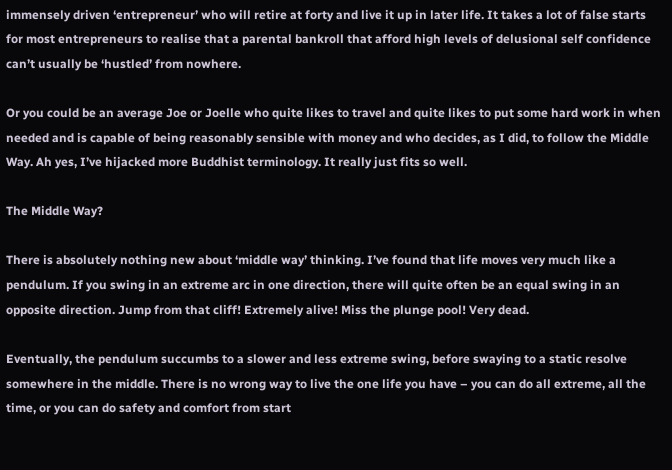immensely driven ‘entrepreneur’ who will retire at forty and live it up in later life. It takes a lot of false starts for most entrepreneurs to realise that a parental bankroll that afford high levels of delusional self confidence can’t usually be ‘hustled’ from nowhere.

Or you could be an average Joe or Joelle who quite likes to travel and quite likes to put some hard work in when needed and is capable of being reasonably sensible with money and who decides, as I did, to follow the Middle Way. Ah yes, I’ve hijacked more Buddhist terminology. It really just fits so well.

The Middle Way?

There is absolutely nothing new about ‘middle way’ thinking. I’ve found that life moves very much like a pendulum. If you swing in an extreme arc in one direction, there will quite often be an equal swing in an opposite direction. Jump from that cliff! Extremely alive! Miss the plunge pool! Very dead.

Eventually, the pendulum succumbs to a slower and less extreme swing, before swaying to a static resolve somewhere in the middle. There is no wrong way to live the one life you have – you can do all extreme, all the time, or you can do safety and comfort from start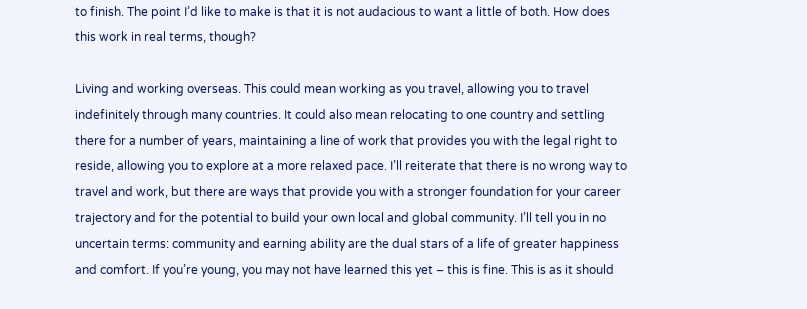to finish. The point I’d like to make is that it is not audacious to want a little of both. How does this work in real terms, though?

Living and working overseas. This could mean working as you travel, allowing you to travel indefinitely through many countries. It could also mean relocating to one country and settling there for a number of years, maintaining a line of work that provides you with the legal right to reside, allowing you to explore at a more relaxed pace. I’ll reiterate that there is no wrong way to travel and work, but there are ways that provide you with a stronger foundation for your career trajectory and for the potential to build your own local and global community. I’ll tell you in no uncertain terms: community and earning ability are the dual stars of a life of greater happiness and comfort. If you’re young, you may not have learned this yet – this is fine. This is as it should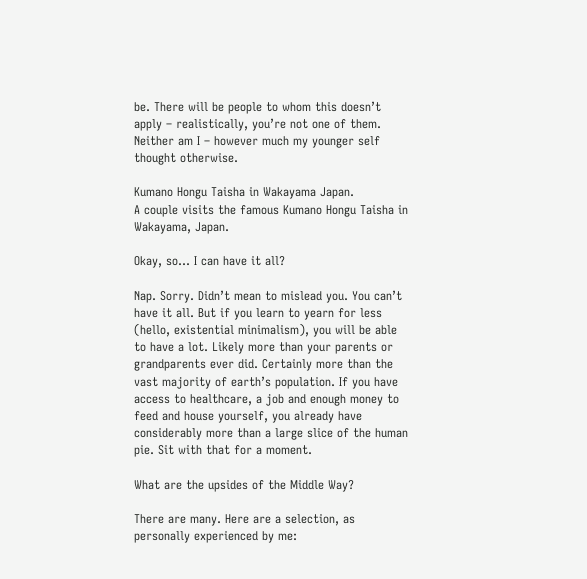be. There will be people to whom this doesn’t apply – realistically, you’re not one of them. Neither am I – however much my younger self thought otherwise.

Kumano Hongu Taisha in Wakayama Japan.
A couple visits the famous Kumano Hongu Taisha in Wakayama, Japan.

Okay, so… I can have it all?

Nap. Sorry. Didn’t mean to mislead you. You can’t have it all. But if you learn to yearn for less (hello, existential minimalism), you will be able to have a lot. Likely more than your parents or grandparents ever did. Certainly more than the vast majority of earth’s population. If you have access to healthcare, a job and enough money to feed and house yourself, you already have considerably more than a large slice of the human pie. Sit with that for a moment.

What are the upsides of the Middle Way?

There are many. Here are a selection, as personally experienced by me: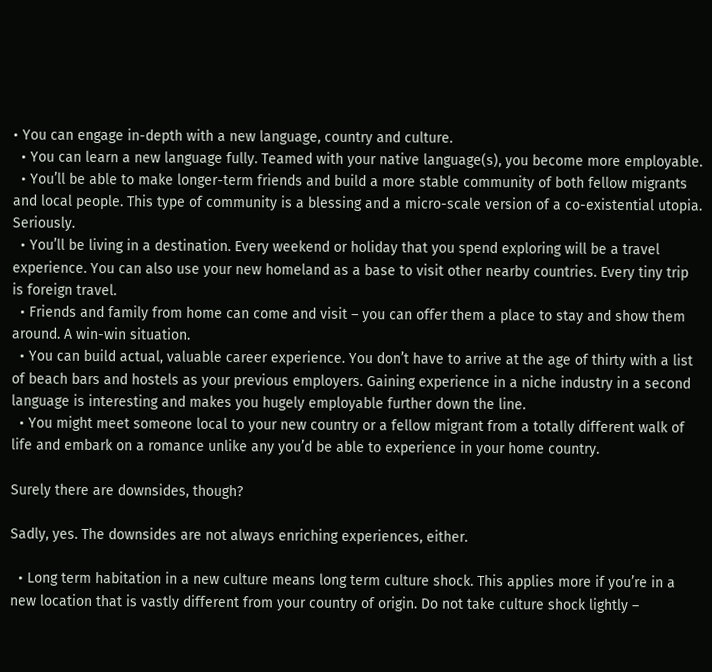• You can engage in-depth with a new language, country and culture.
  • You can learn a new language fully. Teamed with your native language(s), you become more employable.
  • You’ll be able to make longer-term friends and build a more stable community of both fellow migrants and local people. This type of community is a blessing and a micro-scale version of a co-existential utopia. Seriously.
  • You’ll be living in a destination. Every weekend or holiday that you spend exploring will be a travel experience. You can also use your new homeland as a base to visit other nearby countries. Every tiny trip is foreign travel.
  • Friends and family from home can come and visit – you can offer them a place to stay and show them around. A win-win situation.
  • You can build actual, valuable career experience. You don’t have to arrive at the age of thirty with a list of beach bars and hostels as your previous employers. Gaining experience in a niche industry in a second language is interesting and makes you hugely employable further down the line.
  • You might meet someone local to your new country or a fellow migrant from a totally different walk of life and embark on a romance unlike any you’d be able to experience in your home country.

Surely there are downsides, though?

Sadly, yes. The downsides are not always enriching experiences, either.

  • Long term habitation in a new culture means long term culture shock. This applies more if you’re in a new location that is vastly different from your country of origin. Do not take culture shock lightly –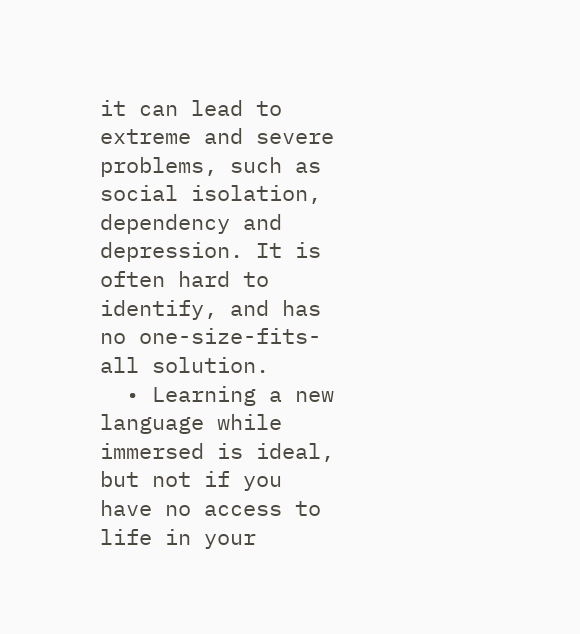it can lead to extreme and severe problems, such as social isolation, dependency and depression. It is often hard to identify, and has no one-size-fits-all solution.
  • Learning a new language while immersed is ideal, but not if you have no access to life in your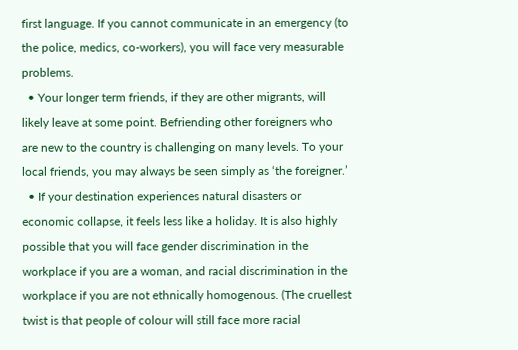first language. If you cannot communicate in an emergency (to the police, medics, co-workers), you will face very measurable problems.
  • Your longer term friends, if they are other migrants, will likely leave at some point. Befriending other foreigners who are new to the country is challenging on many levels. To your local friends, you may always be seen simply as ‘the foreigner.’
  • If your destination experiences natural disasters or economic collapse, it feels less like a holiday. It is also highly possible that you will face gender discrimination in the workplace if you are a woman, and racial discrimination in the workplace if you are not ethnically homogenous. (The cruellest twist is that people of colour will still face more racial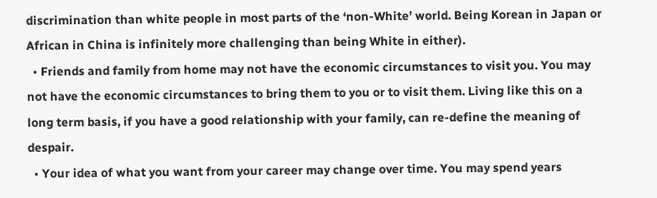discrimination than white people in most parts of the ‘non-White’ world. Being Korean in Japan or African in China is infinitely more challenging than being White in either).
  • Friends and family from home may not have the economic circumstances to visit you. You may not have the economic circumstances to bring them to you or to visit them. Living like this on a long term basis, if you have a good relationship with your family, can re-define the meaning of despair.
  • Your idea of what you want from your career may change over time. You may spend years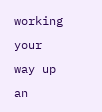working your way up an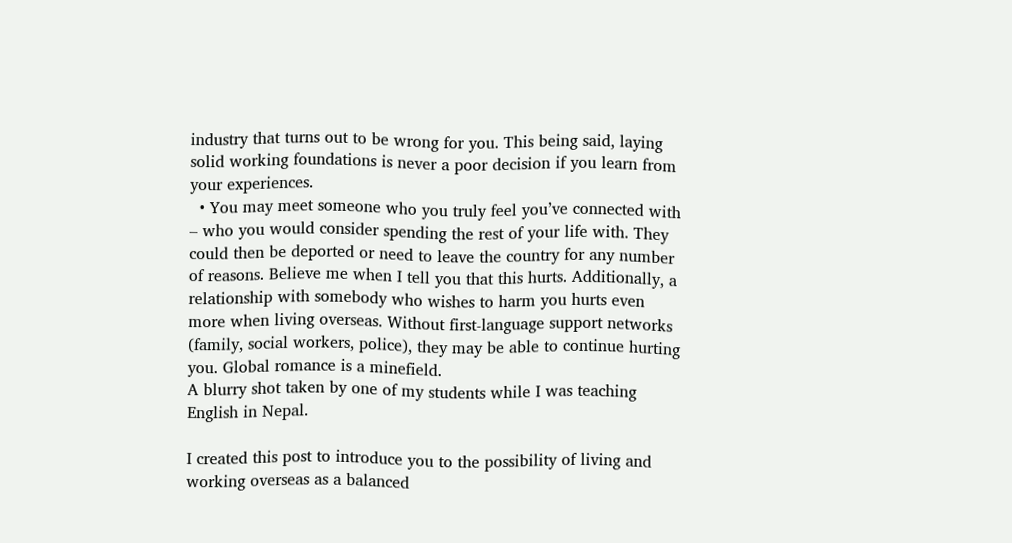industry that turns out to be wrong for you. This being said, laying solid working foundations is never a poor decision if you learn from your experiences.
  • You may meet someone who you truly feel you’ve connected with – who you would consider spending the rest of your life with. They could then be deported or need to leave the country for any number of reasons. Believe me when I tell you that this hurts. Additionally, a relationship with somebody who wishes to harm you hurts even more when living overseas. Without first-language support networks (family, social workers, police), they may be able to continue hurting you. Global romance is a minefield.
A blurry shot taken by one of my students while I was teaching English in Nepal.

I created this post to introduce you to the possibility of living and working overseas as a balanced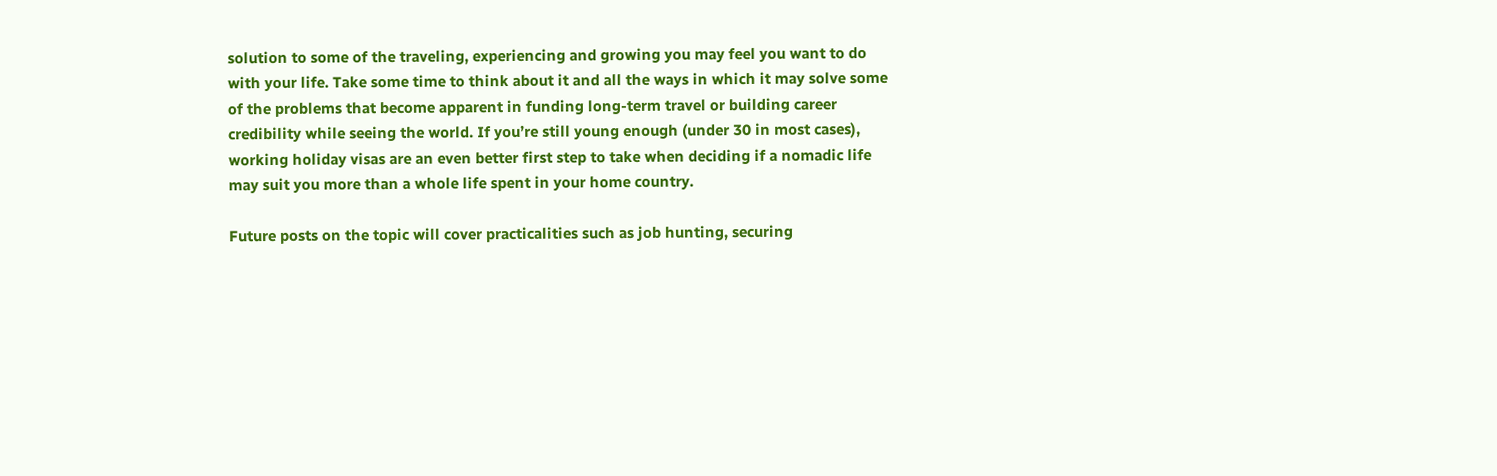solution to some of the traveling, experiencing and growing you may feel you want to do with your life. Take some time to think about it and all the ways in which it may solve some of the problems that become apparent in funding long-term travel or building career credibility while seeing the world. If you’re still young enough (under 30 in most cases), working holiday visas are an even better first step to take when deciding if a nomadic life may suit you more than a whole life spent in your home country.

Future posts on the topic will cover practicalities such as job hunting, securing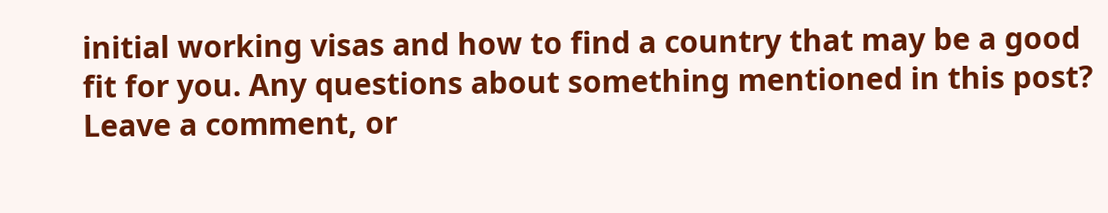initial working visas and how to find a country that may be a good fit for you. Any questions about something mentioned in this post? Leave a comment, or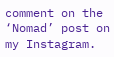comment on the ‘Nomad’ post on my Instagram.